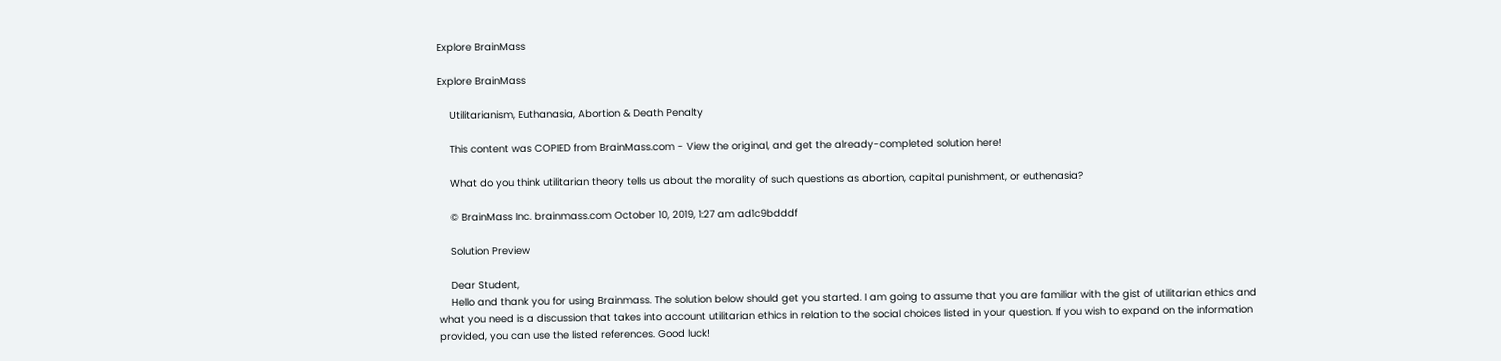Explore BrainMass

Explore BrainMass

    Utilitarianism, Euthanasia, Abortion & Death Penalty

    This content was COPIED from BrainMass.com - View the original, and get the already-completed solution here!

    What do you think utilitarian theory tells us about the morality of such questions as abortion, capital punishment, or euthenasia?

    © BrainMass Inc. brainmass.com October 10, 2019, 1:27 am ad1c9bdddf

    Solution Preview

    Dear Student,
    Hello and thank you for using Brainmass. The solution below should get you started. I am going to assume that you are familiar with the gist of utilitarian ethics and what you need is a discussion that takes into account utilitarian ethics in relation to the social choices listed in your question. If you wish to expand on the information provided, you can use the listed references. Good luck!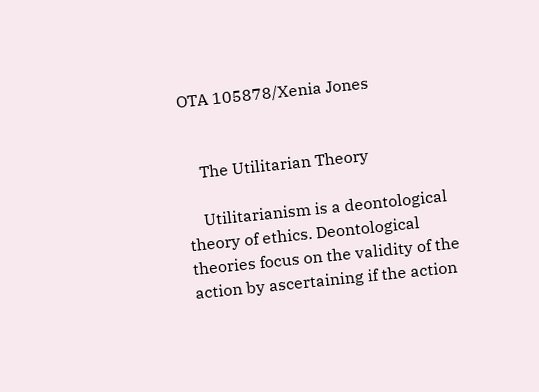OTA 105878/Xenia Jones


    The Utilitarian Theory

    Utilitarianism is a deontological theory of ethics. Deontological theories focus on the validity of the action by ascertaining if the action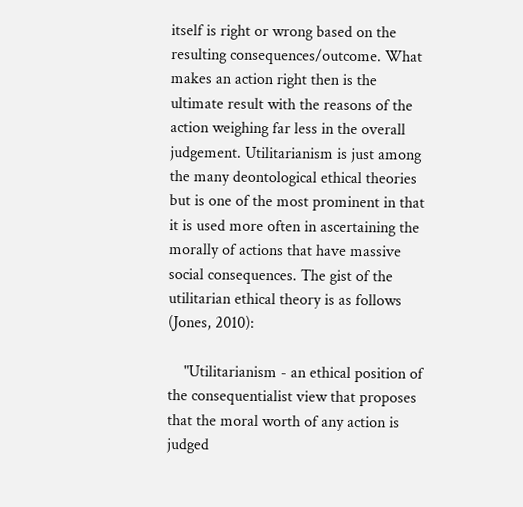itself is right or wrong based on the resulting consequences/outcome. What makes an action right then is the ultimate result with the reasons of the action weighing far less in the overall judgement. Utilitarianism is just among the many deontological ethical theories but is one of the most prominent in that it is used more often in ascertaining the morally of actions that have massive social consequences. The gist of the utilitarian ethical theory is as follows (Jones, 2010):

    "Utilitarianism - an ethical position of the consequentialist view that proposes that the moral worth of any action is judged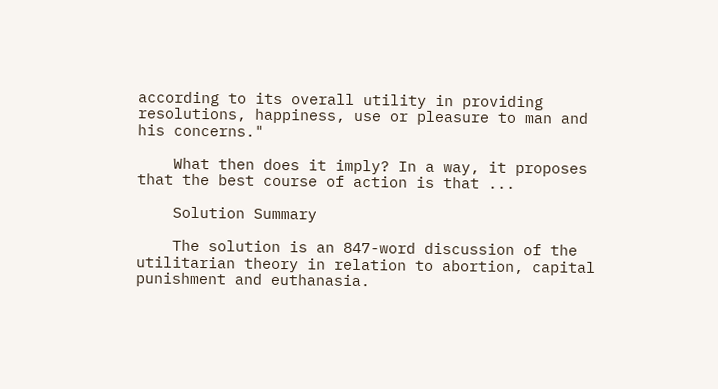according to its overall utility in providing resolutions, happiness, use or pleasure to man and his concerns."

    What then does it imply? In a way, it proposes that the best course of action is that ...

    Solution Summary

    The solution is an 847-word discussion of the utilitarian theory in relation to abortion, capital punishment and euthanasia.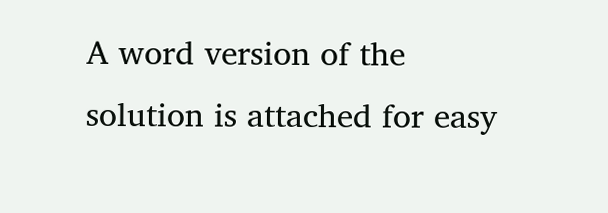A word version of the solution is attached for easy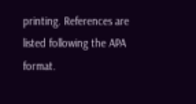printing. References are listed following the APA format.